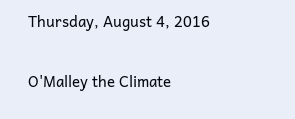Thursday, August 4, 2016

O'Malley the Climate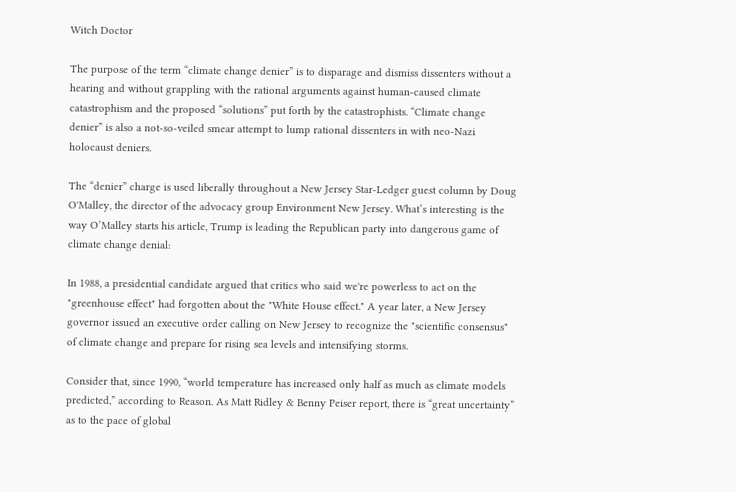Witch Doctor

The purpose of the term “climate change denier” is to disparage and dismiss dissenters without a hearing and without grappling with the rational arguments against human-caused climate catastrophism and the proposed “solutions” put forth by the catastrophists. “Climate change denier” is also a not-so-veiled smear attempt to lump rational dissenters in with neo-Nazi holocaust deniers.

The “denier” charge is used liberally throughout a New Jersey Star-Ledger guest column by Doug O'Malley, the director of the advocacy group Environment New Jersey. What’s interesting is the way O’Malley starts his article, Trump is leading the Republican party into dangerous game of climate change denial:

In 1988, a presidential candidate argued that critics who said we're powerless to act on the "greenhouse effect" had forgotten about the "White House effect." A year later, a New Jersey governor issued an executive order calling on New Jersey to recognize the "scientific consensus" of climate change and prepare for rising sea levels and intensifying storms.

Consider that, since 1990, “world temperature has increased only half as much as climate models predicted,” according to Reason. As Matt Ridley & Benny Peiser report, there is “great uncertainty” as to the pace of global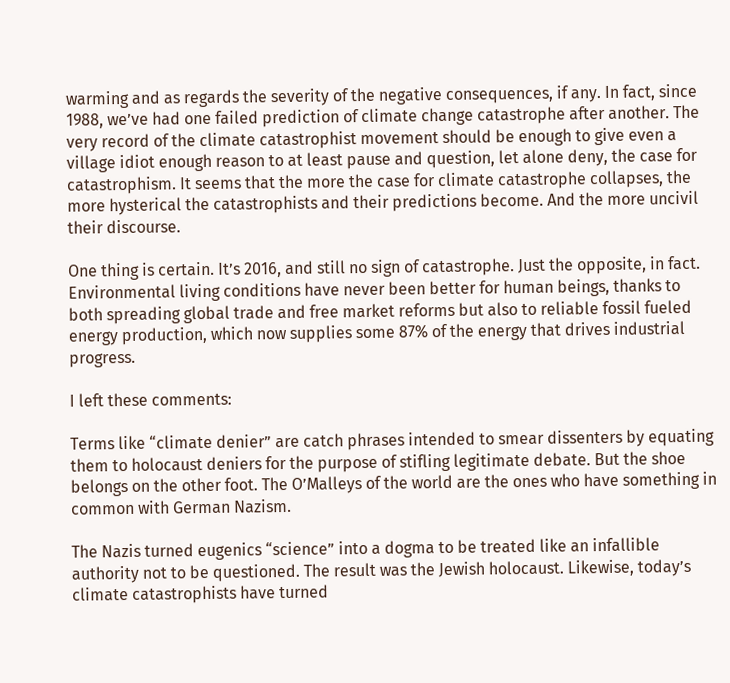warming and as regards the severity of the negative consequences, if any. In fact, since 1988, we’ve had one failed prediction of climate change catastrophe after another. The very record of the climate catastrophist movement should be enough to give even a village idiot enough reason to at least pause and question, let alone deny, the case for catastrophism. It seems that the more the case for climate catastrophe collapses, the more hysterical the catastrophists and their predictions become. And the more uncivil their discourse.

One thing is certain. It’s 2016, and still no sign of catastrophe. Just the opposite, in fact. Environmental living conditions have never been better for human beings, thanks to both spreading global trade and free market reforms but also to reliable fossil fueled energy production, which now supplies some 87% of the energy that drives industrial progress.

I left these comments:

Terms like “climate denier” are catch phrases intended to smear dissenters by equating them to holocaust deniers for the purpose of stifling legitimate debate. But the shoe belongs on the other foot. The O’Malleys of the world are the ones who have something in common with German Nazism.

The Nazis turned eugenics “science” into a dogma to be treated like an infallible authority not to be questioned. The result was the Jewish holocaust. Likewise, today’s climate catastrophists have turned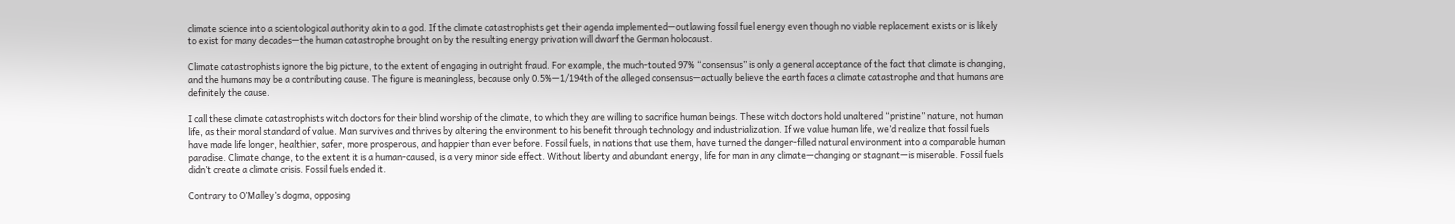climate science into a scientological authority akin to a god. If the climate catastrophists get their agenda implemented—outlawing fossil fuel energy even though no viable replacement exists or is likely to exist for many decades—the human catastrophe brought on by the resulting energy privation will dwarf the German holocaust.

Climate catastrophists ignore the big picture, to the extent of engaging in outright fraud. For example, the much-touted 97% “consensus” is only a general acceptance of the fact that climate is changing, and the humans may be a contributing cause. The figure is meaningless, because only 0.5%—1/194th of the alleged consensus—actually believe the earth faces a climate catastrophe and that humans are definitely the cause.

I call these climate catastrophists witch doctors for their blind worship of the climate, to which they are willing to sacrifice human beings. These witch doctors hold unaltered “pristine” nature, not human life, as their moral standard of value. Man survives and thrives by altering the environment to his benefit through technology and industrialization. If we value human life, we’d realize that fossil fuels have made life longer, healthier, safer, more prosperous, and happier than ever before. Fossil fuels, in nations that use them, have turned the danger-filled natural environment into a comparable human paradise. Climate change, to the extent it is a human-caused, is a very minor side effect. Without liberty and abundant energy, life for man in any climate—changing or stagnant—is miserable. Fossil fuels didn’t create a climate crisis. Fossil fuels ended it.

Contrary to O’Malley’s dogma, opposing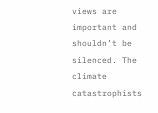views are important and shouldn’t be silenced. The climate catastrophists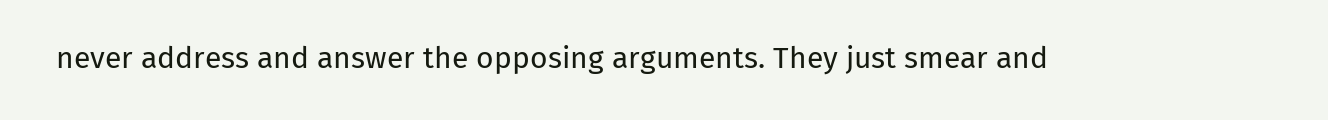never address and answer the opposing arguments. They just smear and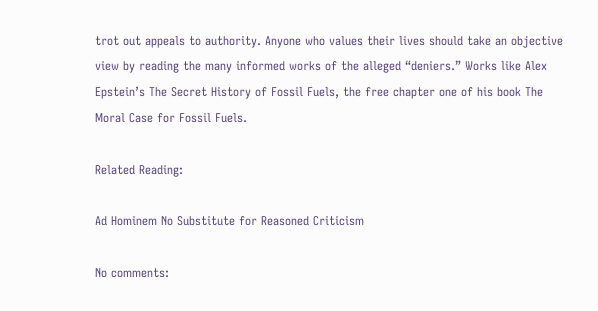trot out appeals to authority. Anyone who values their lives should take an objective view by reading the many informed works of the alleged “deniers.” Works like Alex Epstein’s The Secret History of Fossil Fuels, the free chapter one of his book The Moral Case for Fossil Fuels.

Related Reading:

Ad Hominem No Substitute for Reasoned Criticism

No comments: